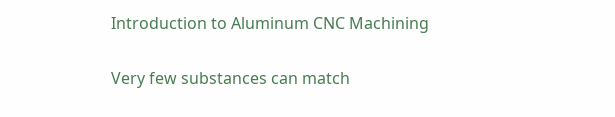Introduction to Aluminum CNC Machining

Very few substances can match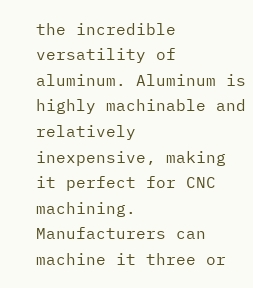the incredible versatility of aluminum. Aluminum is highly machinable and relatively inexpensive, making it perfect for CNC machining. Manufacturers can machine it three or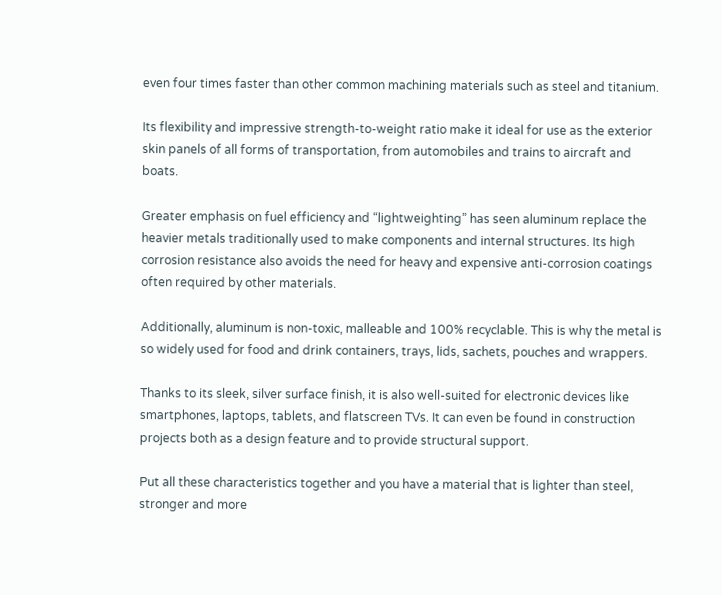even four times faster than other common machining materials such as steel and titanium.

Its flexibility and impressive strength-to-weight ratio make it ideal for use as the exterior skin panels of all forms of transportation, from automobiles and trains to aircraft and boats.

Greater emphasis on fuel efficiency and “lightweighting” has seen aluminum replace the heavier metals traditionally used to make components and internal structures. Its high corrosion resistance also avoids the need for heavy and expensive anti-corrosion coatings often required by other materials.

Additionally, aluminum is non-toxic, malleable and 100% recyclable. This is why the metal is so widely used for food and drink containers, trays, lids, sachets, pouches and wrappers.

Thanks to its sleek, silver surface finish, it is also well-suited for electronic devices like smartphones, laptops, tablets, and flatscreen TVs. It can even be found in construction projects both as a design feature and to provide structural support.

Put all these characteristics together and you have a material that is lighter than steel, stronger and more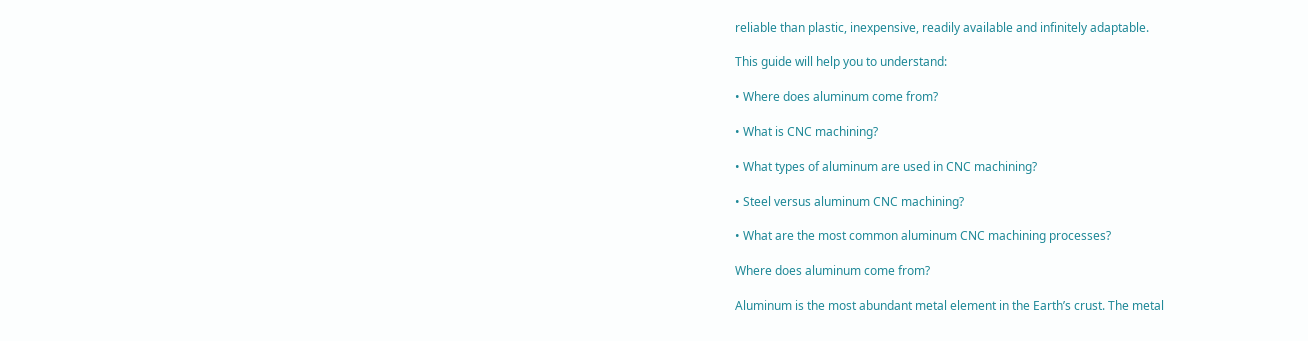reliable than plastic, inexpensive, readily available and infinitely adaptable.

This guide will help you to understand:

• Where does aluminum come from?

• What is CNC machining?

• What types of aluminum are used in CNC machining?

• Steel versus aluminum CNC machining?

• What are the most common aluminum CNC machining processes?

Where does aluminum come from?

Aluminum is the most abundant metal element in the Earth’s crust. The metal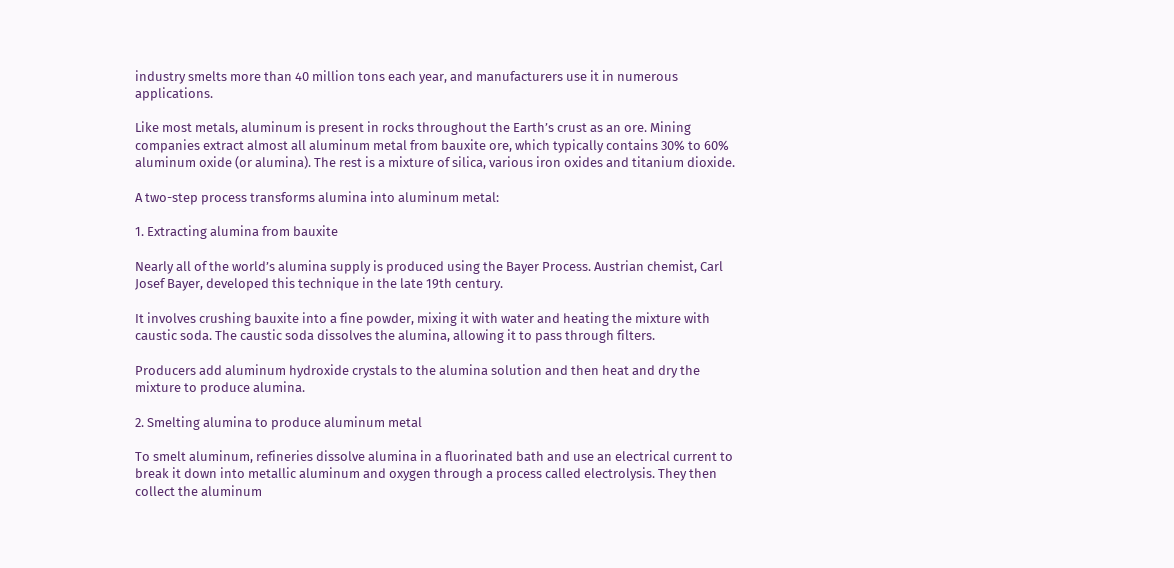industry smelts more than 40 million tons each year, and manufacturers use it in numerous applications.

Like most metals, aluminum is present in rocks throughout the Earth’s crust as an ore. Mining companies extract almost all aluminum metal from bauxite ore, which typically contains 30% to 60% aluminum oxide (or alumina). The rest is a mixture of silica, various iron oxides and titanium dioxide.

A two-step process transforms alumina into aluminum metal:

1. Extracting alumina from bauxite

Nearly all of the world’s alumina supply is produced using the Bayer Process. Austrian chemist, Carl Josef Bayer, developed this technique in the late 19th century.

It involves crushing bauxite into a fine powder, mixing it with water and heating the mixture with caustic soda. The caustic soda dissolves the alumina, allowing it to pass through filters.

Producers add aluminum hydroxide crystals to the alumina solution and then heat and dry the mixture to produce alumina.

2. Smelting alumina to produce aluminum metal

To smelt aluminum, refineries dissolve alumina in a fluorinated bath and use an electrical current to break it down into metallic aluminum and oxygen through a process called electrolysis. They then collect the aluminum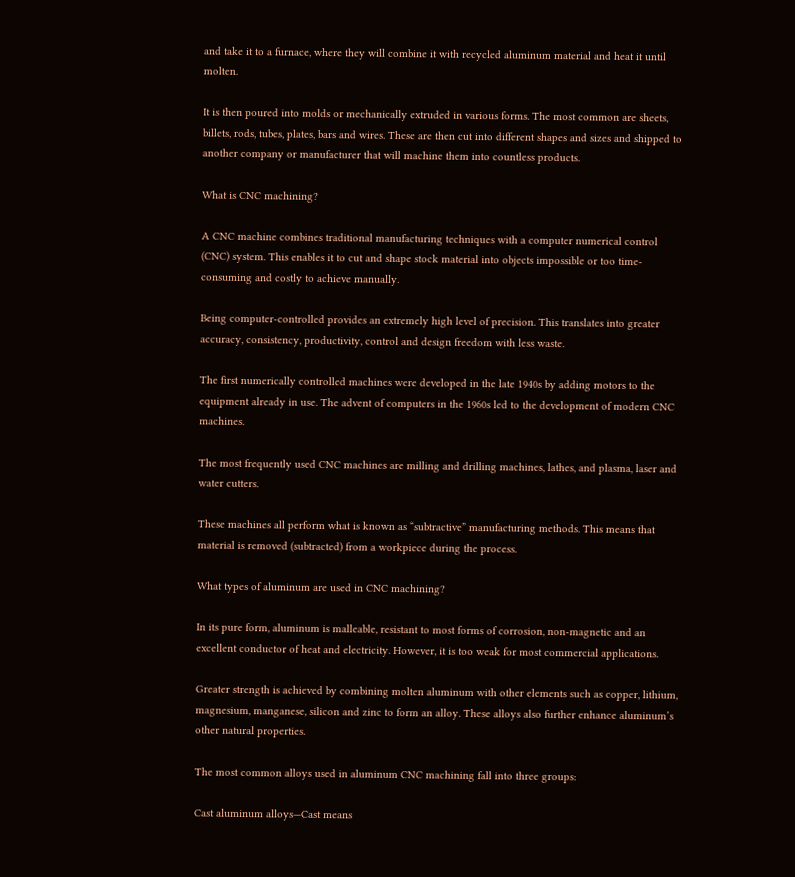and take it to a furnace, where they will combine it with recycled aluminum material and heat it until molten.

It is then poured into molds or mechanically extruded in various forms. The most common are sheets, billets, rods, tubes, plates, bars and wires. These are then cut into different shapes and sizes and shipped to another company or manufacturer that will machine them into countless products.

What is CNC machining?

A CNC machine combines traditional manufacturing techniques with a computer numerical control (CNC) system. This enables it to cut and shape stock material into objects impossible or too time-consuming and costly to achieve manually.

Being computer-controlled provides an extremely high level of precision. This translates into greater accuracy, consistency, productivity, control and design freedom with less waste.

The first numerically controlled machines were developed in the late 1940s by adding motors to the equipment already in use. The advent of computers in the 1960s led to the development of modern CNC machines.

The most frequently used CNC machines are milling and drilling machines, lathes, and plasma, laser and water cutters.

These machines all perform what is known as “subtractive” manufacturing methods. This means that material is removed (subtracted) from a workpiece during the process.

What types of aluminum are used in CNC machining?

In its pure form, aluminum is malleable, resistant to most forms of corrosion, non-magnetic and an excellent conductor of heat and electricity. However, it is too weak for most commercial applications.

Greater strength is achieved by combining molten aluminum with other elements such as copper, lithium, magnesium, manganese, silicon and zinc to form an alloy. These alloys also further enhance aluminum’s other natural properties.

The most common alloys used in aluminum CNC machining fall into three groups:

Cast aluminum alloys—Cast means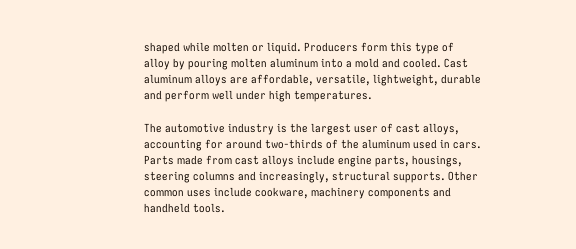shaped while molten or liquid. Producers form this type of alloy by pouring molten aluminum into a mold and cooled. Cast aluminum alloys are affordable, versatile, lightweight, durable and perform well under high temperatures.

The automotive industry is the largest user of cast alloys, accounting for around two-thirds of the aluminum used in cars. Parts made from cast alloys include engine parts, housings, steering columns and increasingly, structural supports. Other common uses include cookware, machinery components and handheld tools.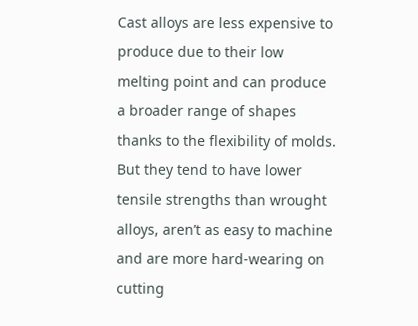Cast alloys are less expensive to produce due to their low melting point and can produce a broader range of shapes thanks to the flexibility of molds. But they tend to have lower tensile strengths than wrought alloys, aren’t as easy to machine and are more hard-wearing on cutting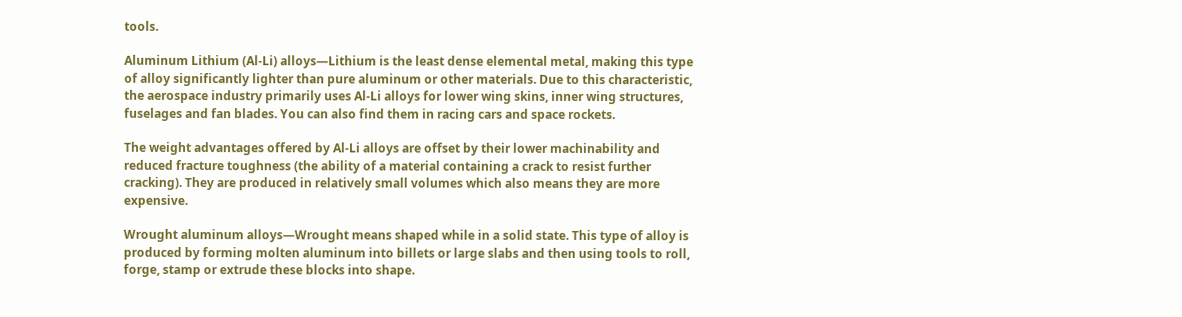tools.

Aluminum Lithium (Al-Li) alloys—Lithium is the least dense elemental metal, making this type of alloy significantly lighter than pure aluminum or other materials. Due to this characteristic, the aerospace industry primarily uses Al-Li alloys for lower wing skins, inner wing structures, fuselages and fan blades. You can also find them in racing cars and space rockets.

The weight advantages offered by Al-Li alloys are offset by their lower machinability and reduced fracture toughness (the ability of a material containing a crack to resist further cracking). They are produced in relatively small volumes which also means they are more expensive.

Wrought aluminum alloys—Wrought means shaped while in a solid state. This type of alloy is produced by forming molten aluminum into billets or large slabs and then using tools to roll, forge, stamp or extrude these blocks into shape.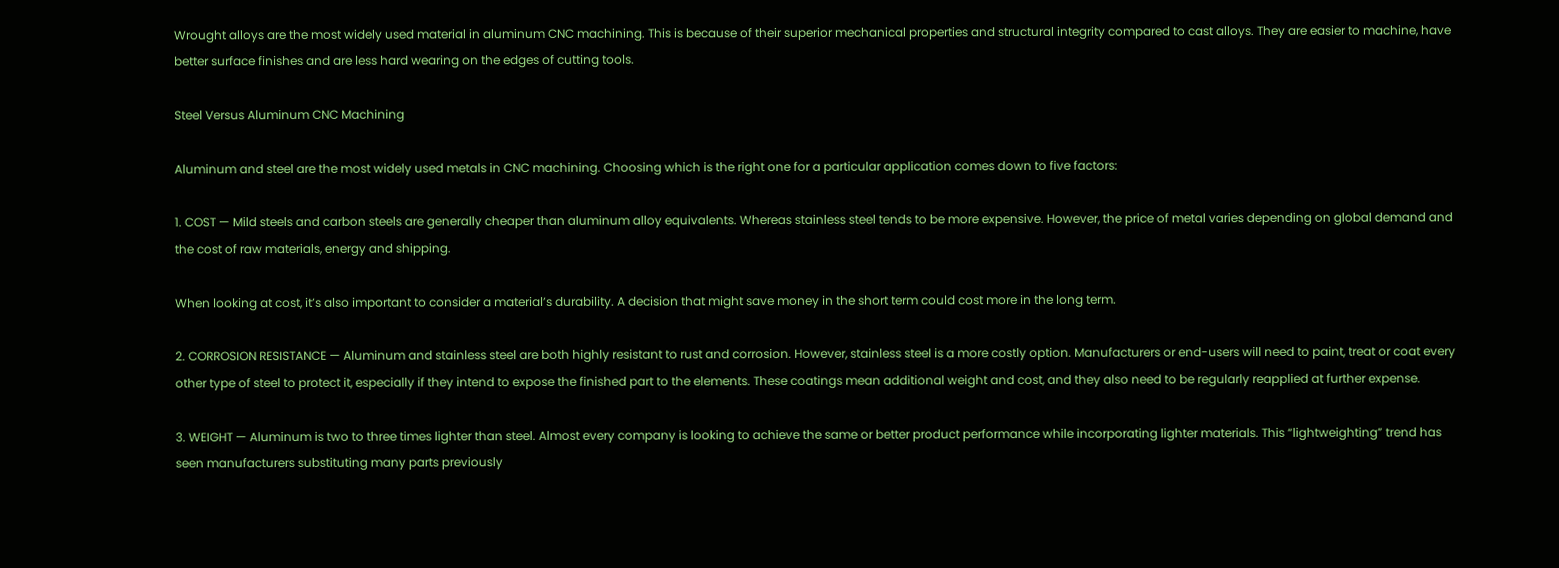Wrought alloys are the most widely used material in aluminum CNC machining. This is because of their superior mechanical properties and structural integrity compared to cast alloys. They are easier to machine, have better surface finishes and are less hard wearing on the edges of cutting tools.

Steel Versus Aluminum CNC Machining

Aluminum and steel are the most widely used metals in CNC machining. Choosing which is the right one for a particular application comes down to five factors:

1. COST — Mild steels and carbon steels are generally cheaper than aluminum alloy equivalents. Whereas stainless steel tends to be more expensive. However, the price of metal varies depending on global demand and the cost of raw materials, energy and shipping.

When looking at cost, it’s also important to consider a material’s durability. A decision that might save money in the short term could cost more in the long term.

2. CORROSION RESISTANCE — Aluminum and stainless steel are both highly resistant to rust and corrosion. However, stainless steel is a more costly option. Manufacturers or end-users will need to paint, treat or coat every other type of steel to protect it, especially if they intend to expose the finished part to the elements. These coatings mean additional weight and cost, and they also need to be regularly reapplied at further expense.

3. WEIGHT — Aluminum is two to three times lighter than steel. Almost every company is looking to achieve the same or better product performance while incorporating lighter materials. This “lightweighting” trend has seen manufacturers substituting many parts previously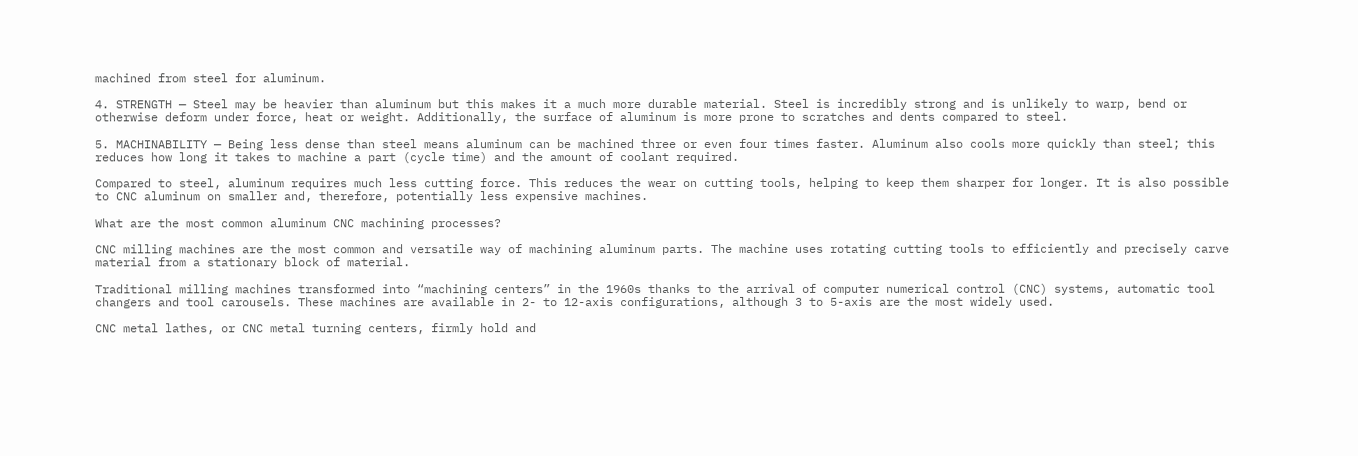machined from steel for aluminum.

4. STRENGTH — Steel may be heavier than aluminum but this makes it a much more durable material. Steel is incredibly strong and is unlikely to warp, bend or otherwise deform under force, heat or weight. Additionally, the surface of aluminum is more prone to scratches and dents compared to steel.

5. MACHINABILITY — Being less dense than steel means aluminum can be machined three or even four times faster. Aluminum also cools more quickly than steel; this reduces how long it takes to machine a part (cycle time) and the amount of coolant required.

Compared to steel, aluminum requires much less cutting force. This reduces the wear on cutting tools, helping to keep them sharper for longer. It is also possible to CNC aluminum on smaller and, therefore, potentially less expensive machines.

What are the most common aluminum CNC machining processes?

CNC milling machines are the most common and versatile way of machining aluminum parts. The machine uses rotating cutting tools to efficiently and precisely carve material from a stationary block of material.

Traditional milling machines transformed into “machining centers” in the 1960s thanks to the arrival of computer numerical control (CNC) systems, automatic tool changers and tool carousels. These machines are available in 2- to 12-axis configurations, although 3 to 5-axis are the most widely used.

CNC metal lathes, or CNC metal turning centers, firmly hold and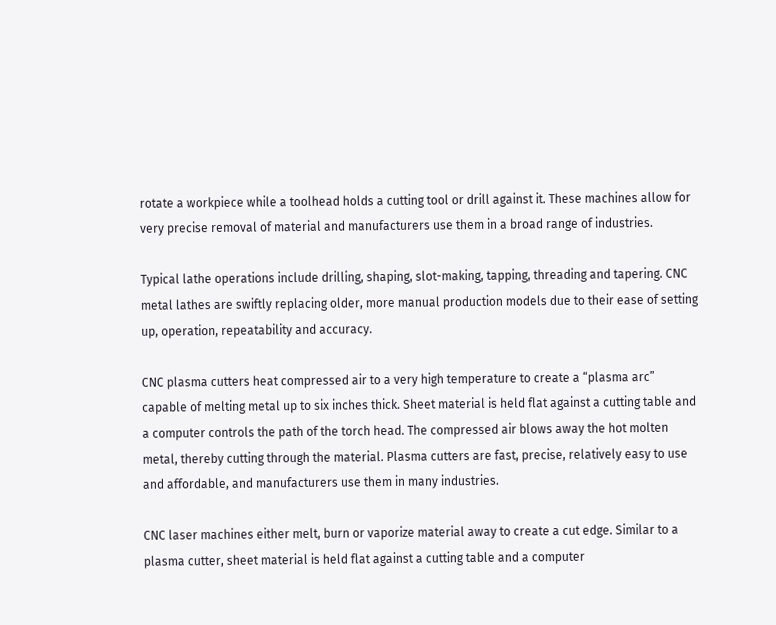rotate a workpiece while a toolhead holds a cutting tool or drill against it. These machines allow for very precise removal of material and manufacturers use them in a broad range of industries.

Typical lathe operations include drilling, shaping, slot-making, tapping, threading and tapering. CNC metal lathes are swiftly replacing older, more manual production models due to their ease of setting up, operation, repeatability and accuracy.

CNC plasma cutters heat compressed air to a very high temperature to create a “plasma arc” capable of melting metal up to six inches thick. Sheet material is held flat against a cutting table and a computer controls the path of the torch head. The compressed air blows away the hot molten metal, thereby cutting through the material. Plasma cutters are fast, precise, relatively easy to use and affordable, and manufacturers use them in many industries.

CNC laser machines either melt, burn or vaporize material away to create a cut edge. Similar to a plasma cutter, sheet material is held flat against a cutting table and a computer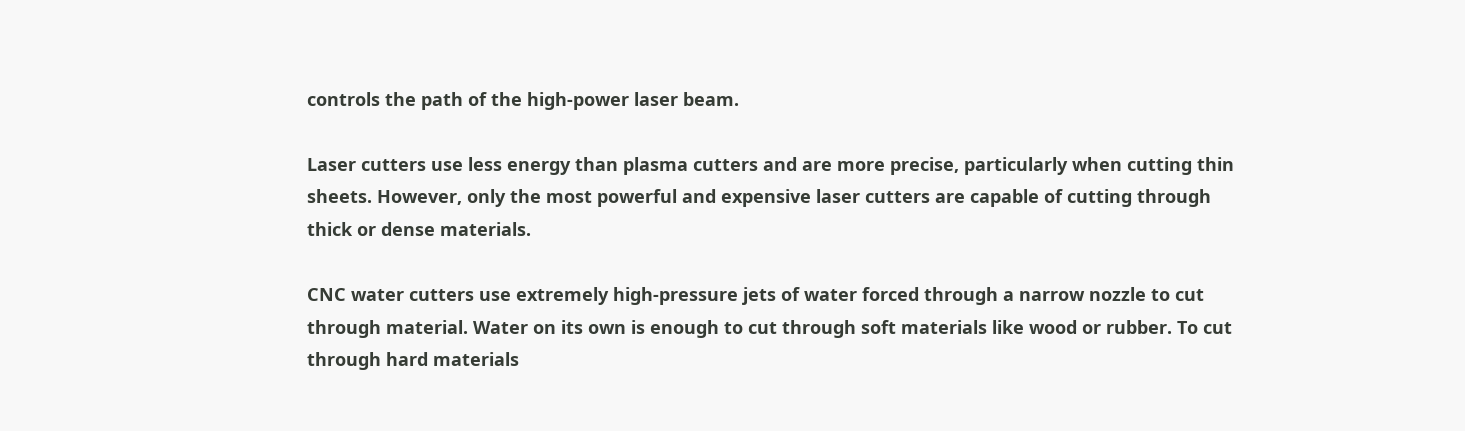controls the path of the high-power laser beam.

Laser cutters use less energy than plasma cutters and are more precise, particularly when cutting thin sheets. However, only the most powerful and expensive laser cutters are capable of cutting through thick or dense materials.

CNC water cutters use extremely high-pressure jets of water forced through a narrow nozzle to cut through material. Water on its own is enough to cut through soft materials like wood or rubber. To cut through hard materials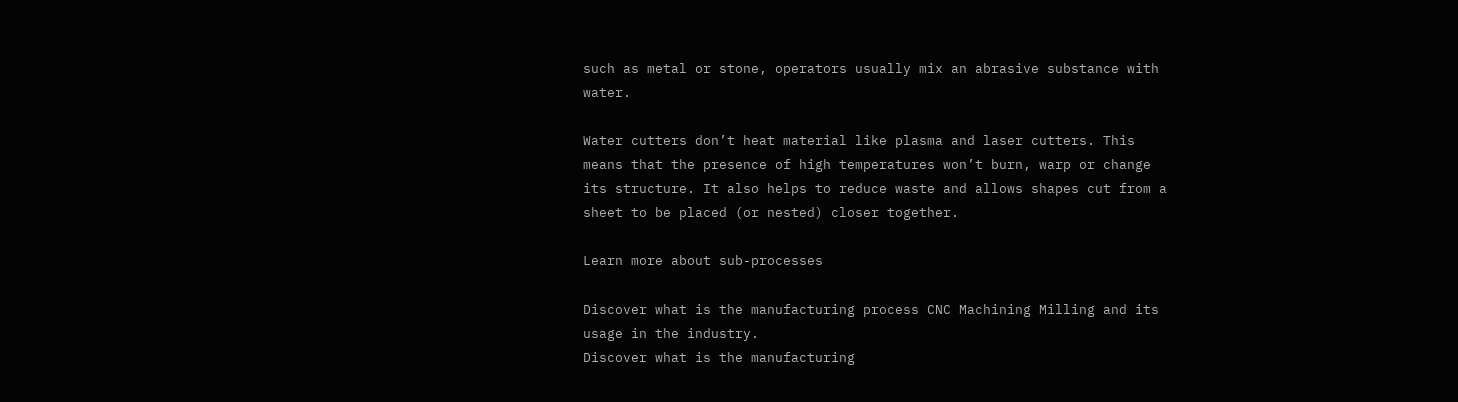such as metal or stone, operators usually mix an abrasive substance with water.

Water cutters don’t heat material like plasma and laser cutters. This means that the presence of high temperatures won’t burn, warp or change its structure. It also helps to reduce waste and allows shapes cut from a sheet to be placed (or nested) closer together.

Learn more about sub-processes

Discover what is the manufacturing process CNC Machining Milling and its usage in the industry.
Discover what is the manufacturing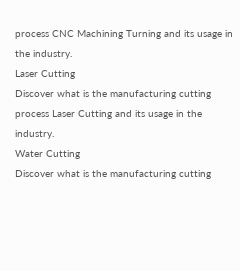process CNC Machining Turning and its usage in the industry.
Laser Cutting
Discover what is the manufacturing cutting process Laser Cutting and its usage in the industry.
Water Cutting
Discover what is the manufacturing cutting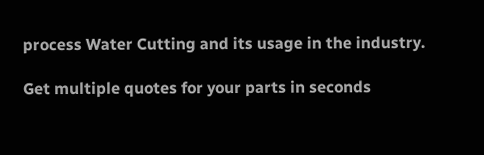process Water Cutting and its usage in the industry.

Get multiple quotes for your parts in seconds